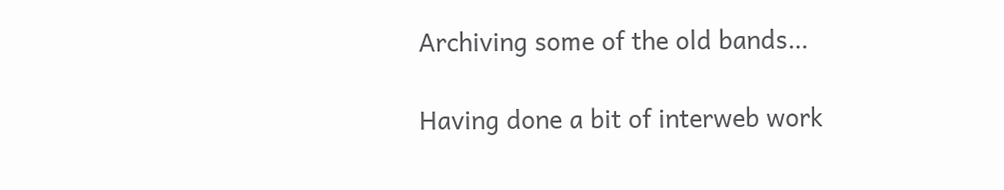Archiving some of the old bands…

Having done a bit of interweb work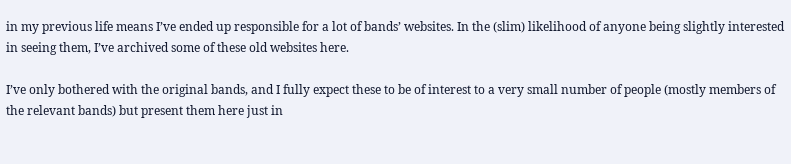in my previous life means I’ve ended up responsible for a lot of bands’ websites. In the (slim) likelihood of anyone being slightly interested in seeing them, I’ve archived some of these old websites here.

I’ve only bothered with the original bands, and I fully expect these to be of interest to a very small number of people (mostly members of the relevant bands) but present them here just in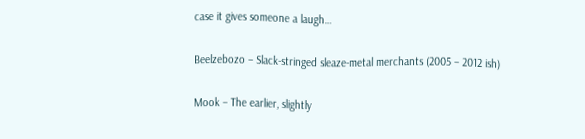case it gives someone a laugh…

Beelzebozo – Slack-stringed sleaze-metal merchants (2005 – 2012 ish)

Mook – The earlier, slightly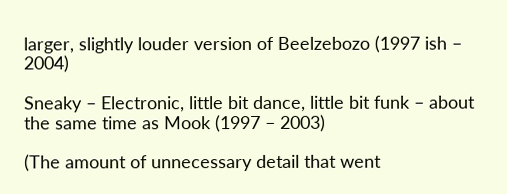larger, slightly louder version of Beelzebozo (1997 ish – 2004)

Sneaky – Electronic, little bit dance, little bit funk – about the same time as Mook (1997 – 2003)

(The amount of unnecessary detail that went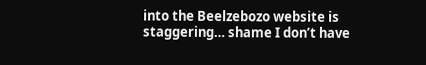into the Beelzebozo website is staggering… shame I don’t have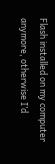Flash installed on my computer anymore, otherwise I’d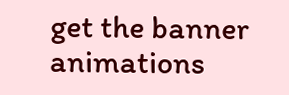get the banner animations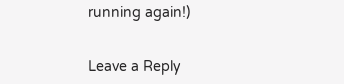running again!)


Leave a Reply